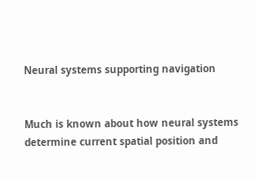Neural systems supporting navigation


Much is known about how neural systems determine current spatial position and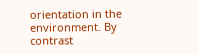orientation in the environment. By contrast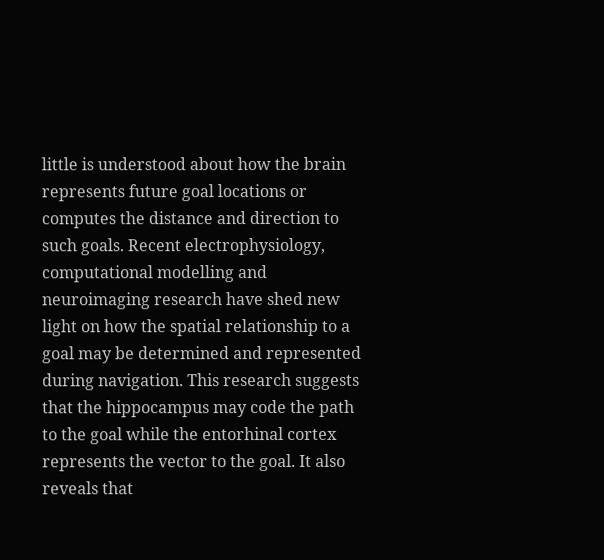little is understood about how the brain represents future goal locations or computes the distance and direction to such goals. Recent electrophysiology, computational modelling and neuroimaging research have shed new light on how the spatial relationship to a goal may be determined and represented during navigation. This research suggests that the hippocampus may code the path to the goal while the entorhinal cortex represents the vector to the goal. It also reveals that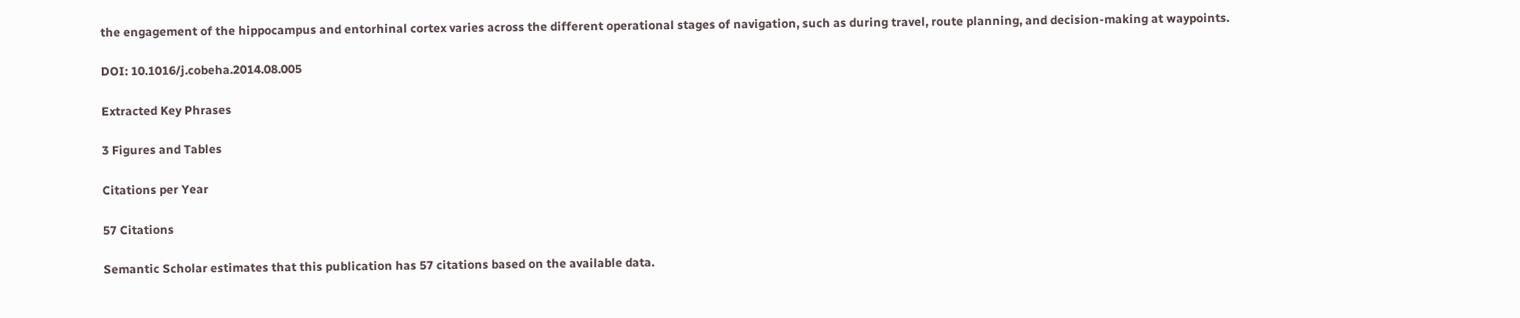the engagement of the hippocampus and entorhinal cortex varies across the different operational stages of navigation, such as during travel, route planning, and decision-making at waypoints.

DOI: 10.1016/j.cobeha.2014.08.005

Extracted Key Phrases

3 Figures and Tables

Citations per Year

57 Citations

Semantic Scholar estimates that this publication has 57 citations based on the available data.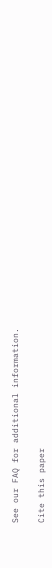See our FAQ for additional information.

Cite this paper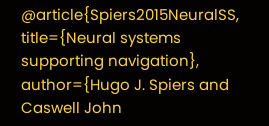@article{Spiers2015NeuralSS, title={Neural systems supporting navigation}, author={Hugo J. Spiers and Caswell John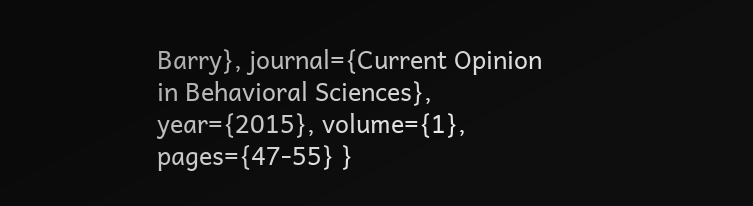Barry}, journal={Current Opinion in Behavioral Sciences}, year={2015}, volume={1}, pages={47-55} }